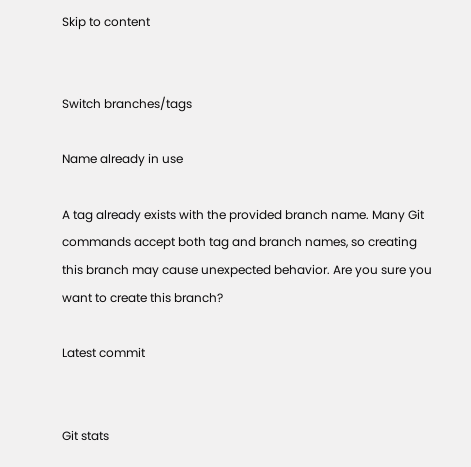Skip to content


Switch branches/tags

Name already in use

A tag already exists with the provided branch name. Many Git commands accept both tag and branch names, so creating this branch may cause unexpected behavior. Are you sure you want to create this branch?

Latest commit


Git stats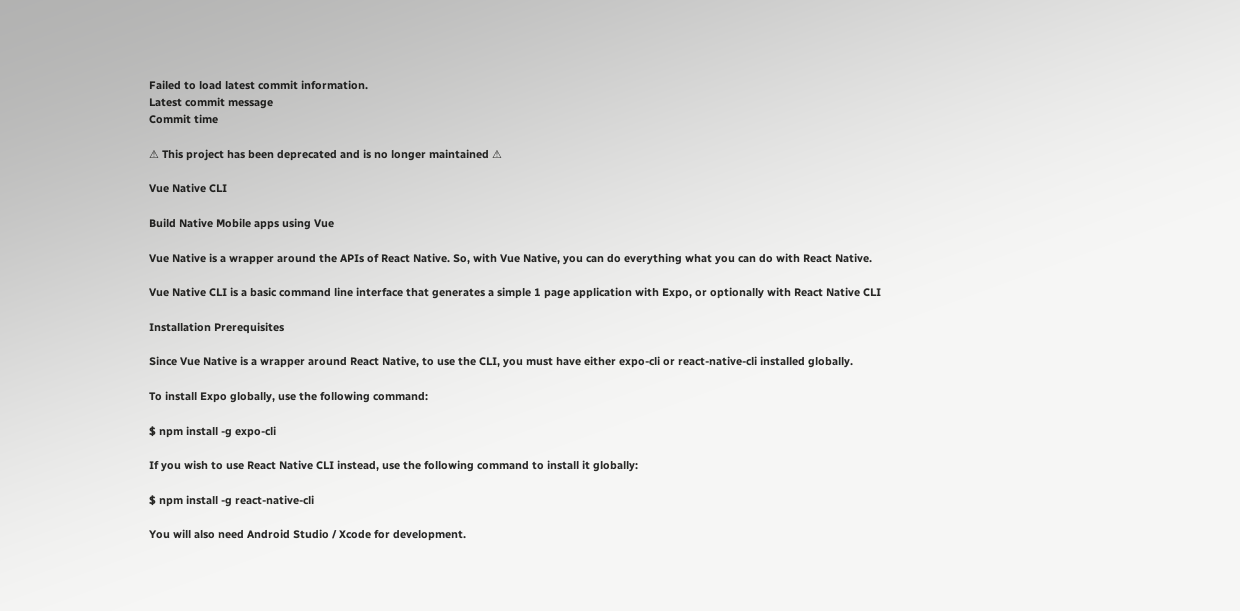Failed to load latest commit information.
Latest commit message
Commit time

⚠ This project has been deprecated and is no longer maintained ⚠

Vue Native CLI

Build Native Mobile apps using Vue

Vue Native is a wrapper around the APIs of React Native. So, with Vue Native, you can do everything what you can do with React Native.

Vue Native CLI is a basic command line interface that generates a simple 1 page application with Expo, or optionally with React Native CLI

Installation Prerequisites

Since Vue Native is a wrapper around React Native, to use the CLI, you must have either expo-cli or react-native-cli installed globally.

To install Expo globally, use the following command:

$ npm install -g expo-cli

If you wish to use React Native CLI instead, use the following command to install it globally:

$ npm install -g react-native-cli

You will also need Android Studio / Xcode for development.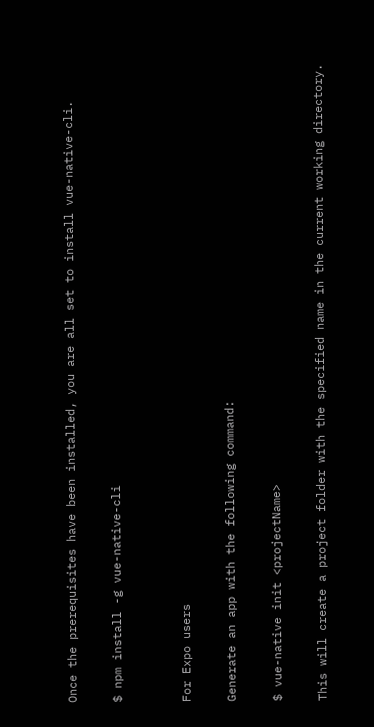Once the prerequisites have been installed, you are all set to install vue-native-cli.

$ npm install -g vue-native-cli


For Expo users

Generate an app with the following command:

$ vue-native init <projectName>

This will create a project folder with the specified name in the current working directory.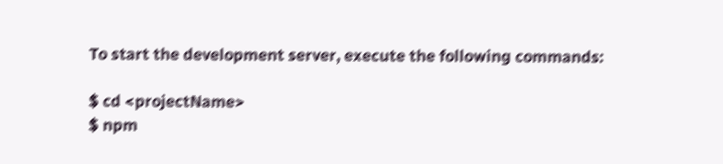To start the development server, execute the following commands:

$ cd <projectName>
$ npm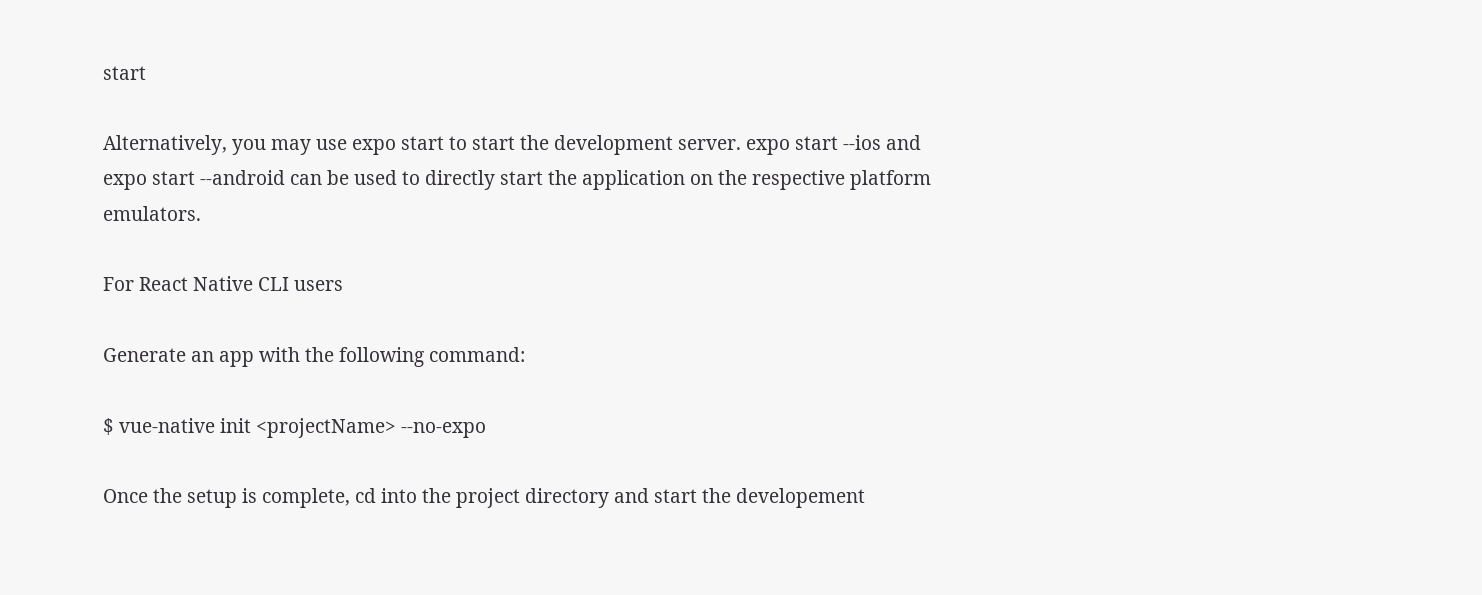start

Alternatively, you may use expo start to start the development server. expo start --ios and expo start --android can be used to directly start the application on the respective platform emulators.

For React Native CLI users

Generate an app with the following command:

$ vue-native init <projectName> --no-expo

Once the setup is complete, cd into the project directory and start the developement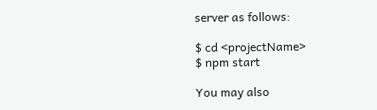server as follows:

$ cd <projectName>
$ npm start

You may also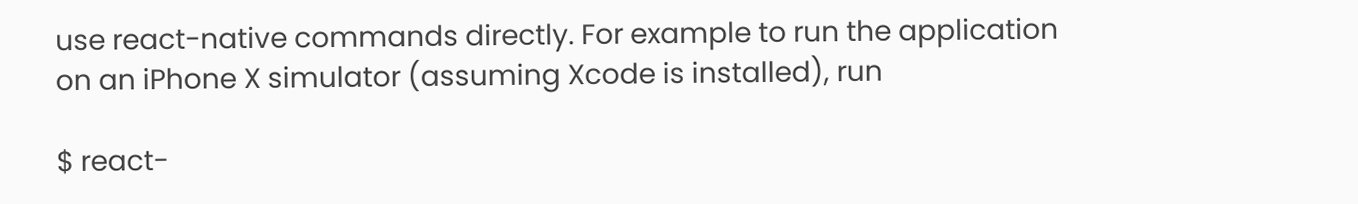use react-native commands directly. For example to run the application on an iPhone X simulator (assuming Xcode is installed), run

$ react-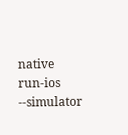native run-ios --simulator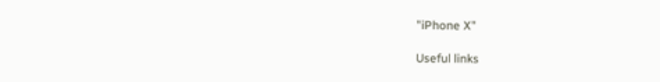"iPhone X"

Useful links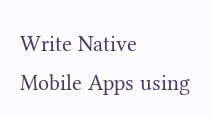Write Native Mobile Apps using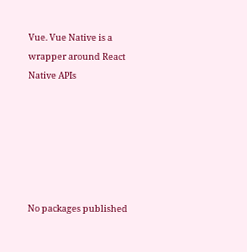Vue. Vue Native is a wrapper around React Native APIs






No packages published